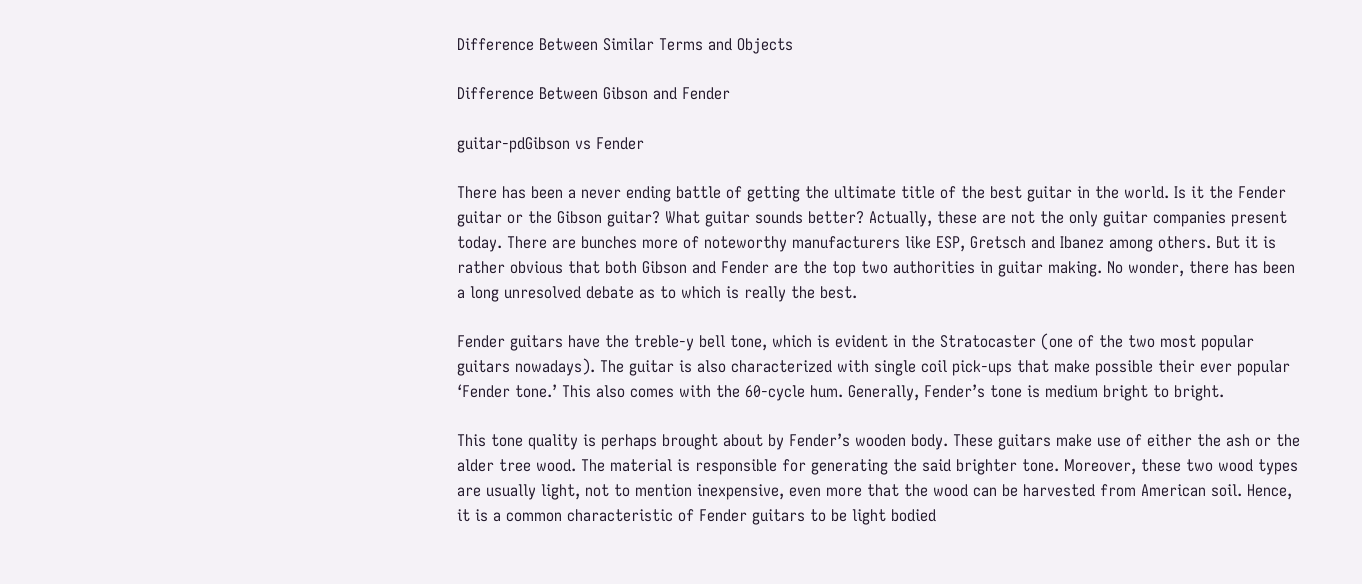Difference Between Similar Terms and Objects

Difference Between Gibson and Fender

guitar-pdGibson vs Fender

There has been a never ending battle of getting the ultimate title of the best guitar in the world. Is it the Fender guitar or the Gibson guitar? What guitar sounds better? Actually, these are not the only guitar companies present today. There are bunches more of noteworthy manufacturers like ESP, Gretsch and Ibanez among others. But it is rather obvious that both Gibson and Fender are the top two authorities in guitar making. No wonder, there has been a long unresolved debate as to which is really the best.

Fender guitars have the treble-y bell tone, which is evident in the Stratocaster (one of the two most popular guitars nowadays). The guitar is also characterized with single coil pick-ups that make possible their ever popular ‘Fender tone.’ This also comes with the 60-cycle hum. Generally, Fender’s tone is medium bright to bright.

This tone quality is perhaps brought about by Fender’s wooden body. These guitars make use of either the ash or the alder tree wood. The material is responsible for generating the said brighter tone. Moreover, these two wood types are usually light, not to mention inexpensive, even more that the wood can be harvested from American soil. Hence, it is a common characteristic of Fender guitars to be light bodied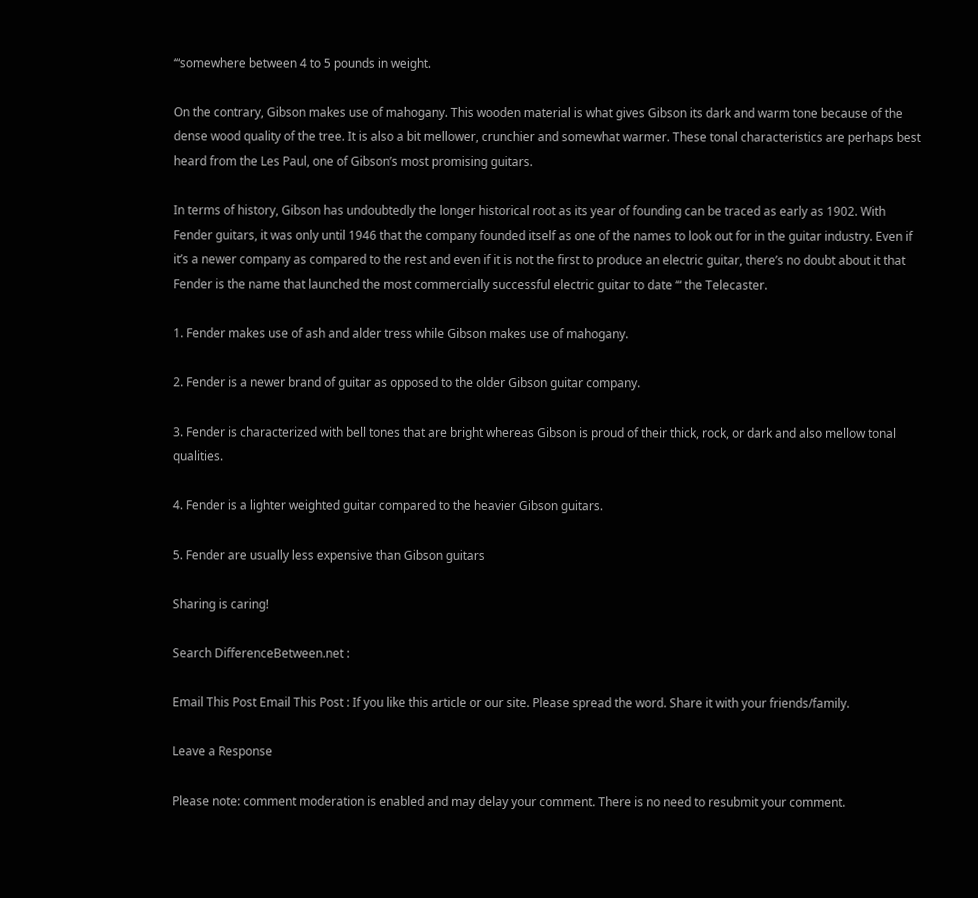‘“somewhere between 4 to 5 pounds in weight.

On the contrary, Gibson makes use of mahogany. This wooden material is what gives Gibson its dark and warm tone because of the dense wood quality of the tree. It is also a bit mellower, crunchier and somewhat warmer. These tonal characteristics are perhaps best heard from the Les Paul, one of Gibson’s most promising guitars.

In terms of history, Gibson has undoubtedly the longer historical root as its year of founding can be traced as early as 1902. With Fender guitars, it was only until 1946 that the company founded itself as one of the names to look out for in the guitar industry. Even if it’s a newer company as compared to the rest and even if it is not the first to produce an electric guitar, there’s no doubt about it that Fender is the name that launched the most commercially successful electric guitar to date ‘“ the Telecaster.

1. Fender makes use of ash and alder tress while Gibson makes use of mahogany.

2. Fender is a newer brand of guitar as opposed to the older Gibson guitar company.

3. Fender is characterized with bell tones that are bright whereas Gibson is proud of their thick, rock, or dark and also mellow tonal qualities.

4. Fender is a lighter weighted guitar compared to the heavier Gibson guitars.

5. Fender are usually less expensive than Gibson guitars

Sharing is caring!

Search DifferenceBetween.net :

Email This Post Email This Post : If you like this article or our site. Please spread the word. Share it with your friends/family.

Leave a Response

Please note: comment moderation is enabled and may delay your comment. There is no need to resubmit your comment.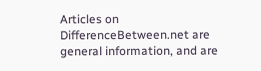Articles on DifferenceBetween.net are general information, and are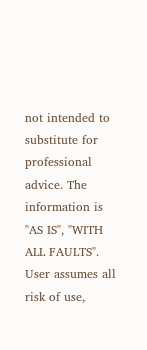not intended to substitute for professional advice. The information is "AS IS", "WITH ALL FAULTS". User assumes all risk of use,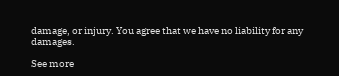damage, or injury. You agree that we have no liability for any damages.

See more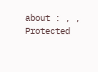about : , ,
Protected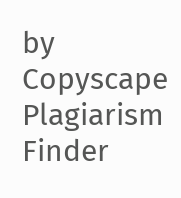by Copyscape Plagiarism Finder